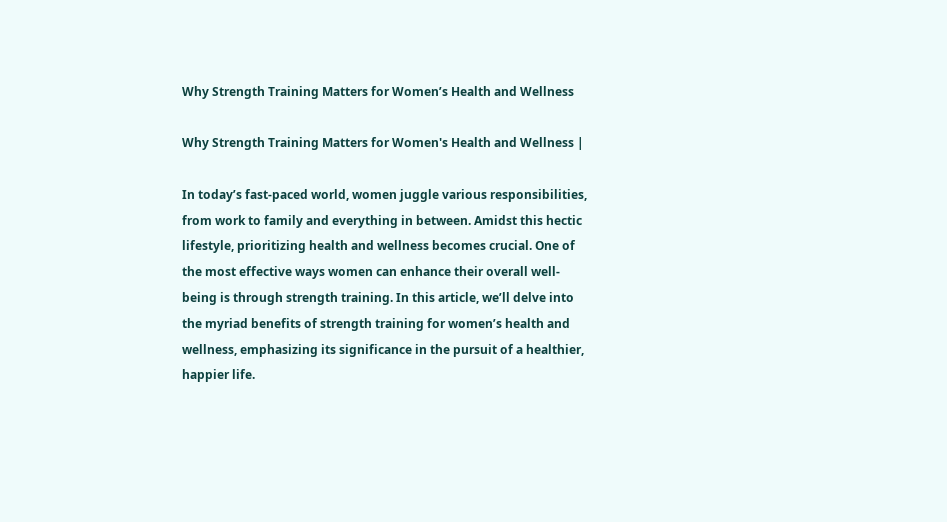Why Strength Training Matters for Women’s Health and Wellness

Why Strength Training Matters for Women's Health and Wellness |

In today’s fast-paced world, women juggle various responsibilities, from work to family and everything in between. Amidst this hectic lifestyle, prioritizing health and wellness becomes crucial. One of the most effective ways women can enhance their overall well-being is through strength training. In this article, we’ll delve into the myriad benefits of strength training for women’s health and wellness, emphasizing its significance in the pursuit of a healthier, happier life.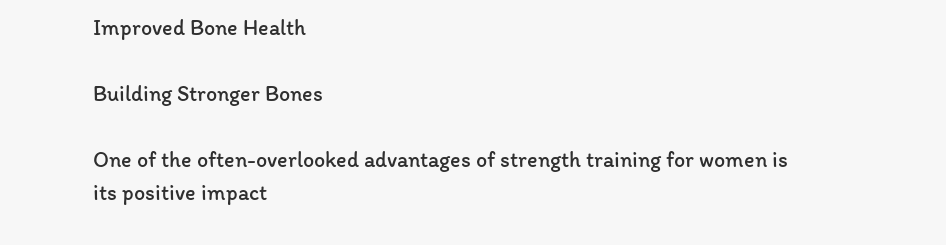Improved Bone Health

Building Stronger Bones

One of the often-overlooked advantages of strength training for women is its positive impact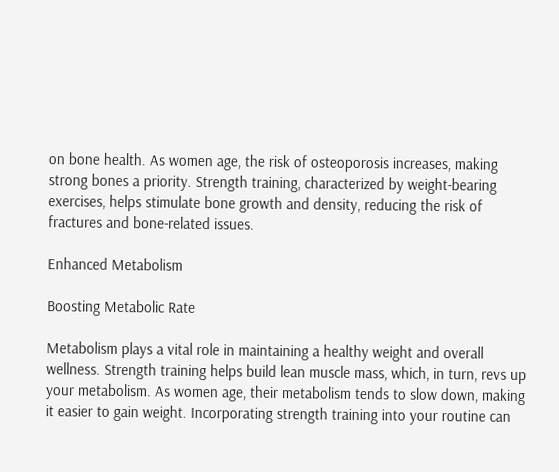on bone health. As women age, the risk of osteoporosis increases, making strong bones a priority. Strength training, characterized by weight-bearing exercises, helps stimulate bone growth and density, reducing the risk of fractures and bone-related issues.

Enhanced Metabolism

Boosting Metabolic Rate

Metabolism plays a vital role in maintaining a healthy weight and overall wellness. Strength training helps build lean muscle mass, which, in turn, revs up your metabolism. As women age, their metabolism tends to slow down, making it easier to gain weight. Incorporating strength training into your routine can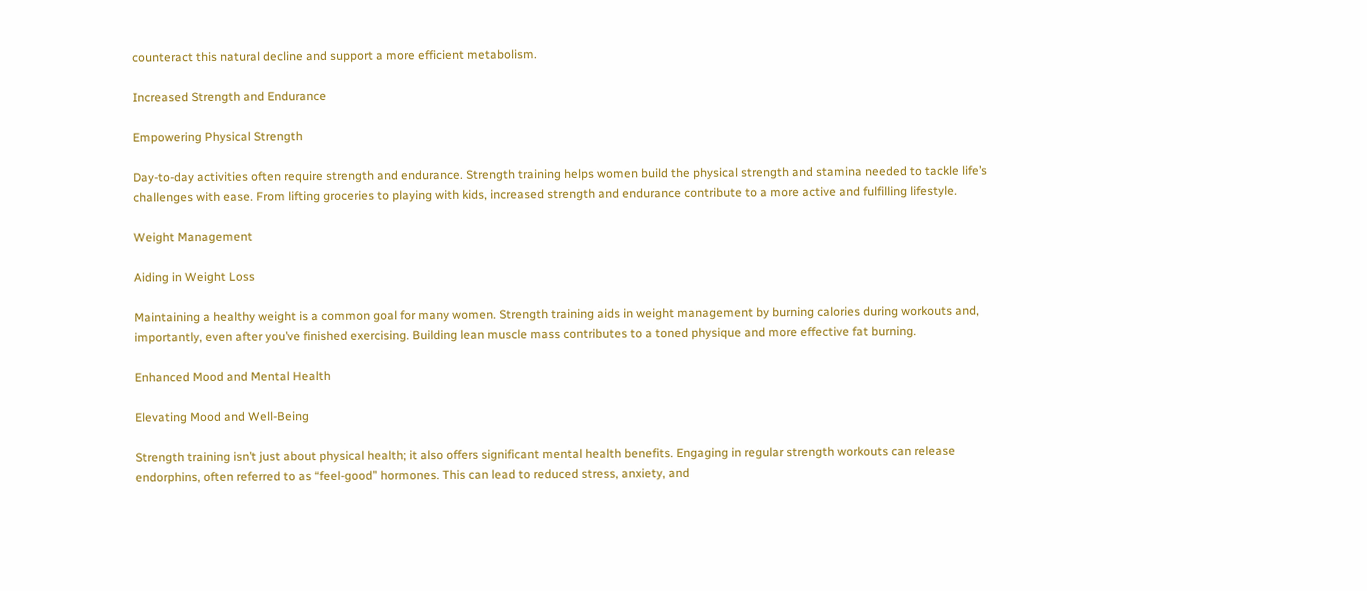counteract this natural decline and support a more efficient metabolism.

Increased Strength and Endurance

Empowering Physical Strength

Day-to-day activities often require strength and endurance. Strength training helps women build the physical strength and stamina needed to tackle life’s challenges with ease. From lifting groceries to playing with kids, increased strength and endurance contribute to a more active and fulfilling lifestyle.

Weight Management

Aiding in Weight Loss

Maintaining a healthy weight is a common goal for many women. Strength training aids in weight management by burning calories during workouts and, importantly, even after you’ve finished exercising. Building lean muscle mass contributes to a toned physique and more effective fat burning.

Enhanced Mood and Mental Health

Elevating Mood and Well-Being

Strength training isn’t just about physical health; it also offers significant mental health benefits. Engaging in regular strength workouts can release endorphins, often referred to as “feel-good” hormones. This can lead to reduced stress, anxiety, and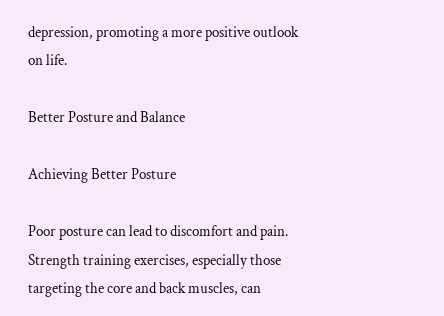depression, promoting a more positive outlook on life.

Better Posture and Balance

Achieving Better Posture

Poor posture can lead to discomfort and pain. Strength training exercises, especially those targeting the core and back muscles, can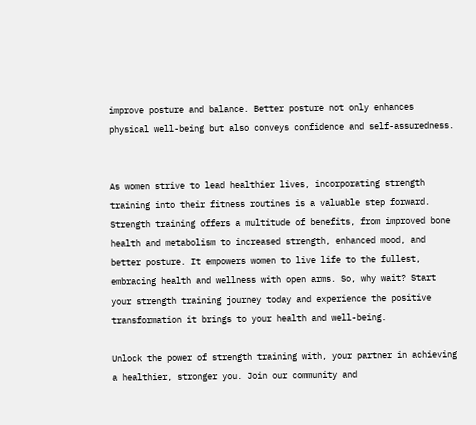improve posture and balance. Better posture not only enhances physical well-being but also conveys confidence and self-assuredness.


As women strive to lead healthier lives, incorporating strength training into their fitness routines is a valuable step forward. Strength training offers a multitude of benefits, from improved bone health and metabolism to increased strength, enhanced mood, and better posture. It empowers women to live life to the fullest, embracing health and wellness with open arms. So, why wait? Start your strength training journey today and experience the positive transformation it brings to your health and well-being.

Unlock the power of strength training with, your partner in achieving a healthier, stronger you. Join our community and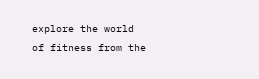explore the world of fitness from the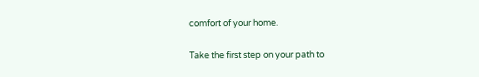comfort of your home.

Take the first step on your path to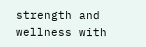strength and wellness with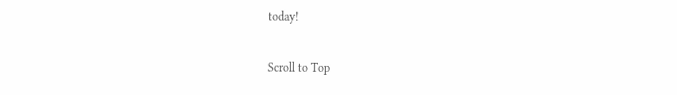today!

Scroll to Top